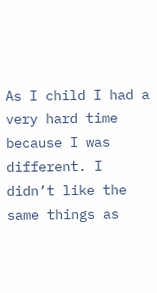As I child I had a very hard time because I was different. I didn’t like the same things as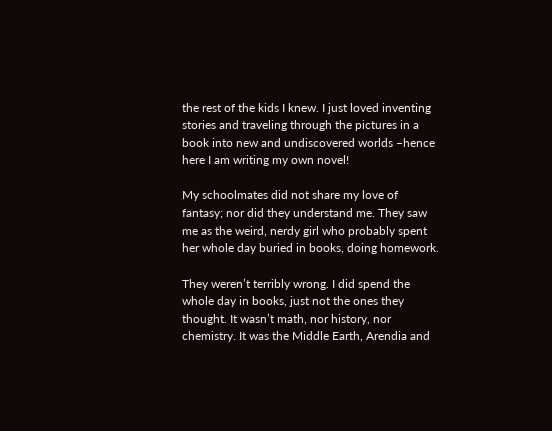the rest of the kids I knew. I just loved inventing stories and traveling through the pictures in a book into new and undiscovered worlds –hence here I am writing my own novel!

My schoolmates did not share my love of fantasy; nor did they understand me. They saw me as the weird, nerdy girl who probably spent her whole day buried in books, doing homework.

They weren’t terribly wrong. I did spend the whole day in books, just not the ones they thought. It wasn’t math, nor history, nor chemistry. It was the Middle Earth, Arendia and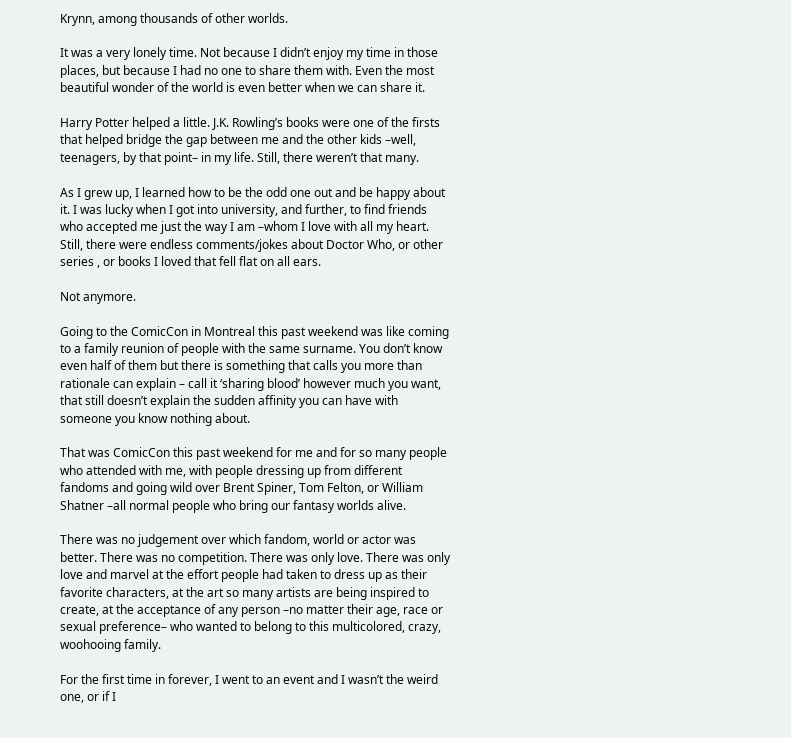Krynn, among thousands of other worlds.

It was a very lonely time. Not because I didn’t enjoy my time in those places, but because I had no one to share them with. Even the most beautiful wonder of the world is even better when we can share it.

Harry Potter helped a little. J.K. Rowling’s books were one of the firsts that helped bridge the gap between me and the other kids –well, teenagers, by that point– in my life. Still, there weren’t that many.

As I grew up, I learned how to be the odd one out and be happy about it. I was lucky when I got into university, and further, to find friends who accepted me just the way I am –whom I love with all my heart. Still, there were endless comments/jokes about Doctor Who, or other series , or books I loved that fell flat on all ears.

Not anymore.

Going to the ComicCon in Montreal this past weekend was like coming to a family reunion of people with the same surname. You don’t know even half of them but there is something that calls you more than rationale can explain – call it ‘sharing blood’ however much you want, that still doesn’t explain the sudden affinity you can have with someone you know nothing about.

That was ComicCon this past weekend for me and for so many people who attended with me, with people dressing up from different fandoms and going wild over Brent Spiner, Tom Felton, or William Shatner –all normal people who bring our fantasy worlds alive.

There was no judgement over which fandom, world or actor was better. There was no competition. There was only love. There was only love and marvel at the effort people had taken to dress up as their favorite characters, at the art so many artists are being inspired to create, at the acceptance of any person –no matter their age, race or sexual preference– who wanted to belong to this multicolored, crazy, woohooing family.

For the first time in forever, I went to an event and I wasn’t the weird one, or if I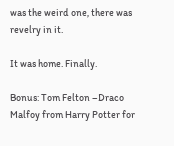was the weird one, there was revelry in it.

It was home. Finally.

Bonus: Tom Felton –Draco Malfoy from Harry Potter for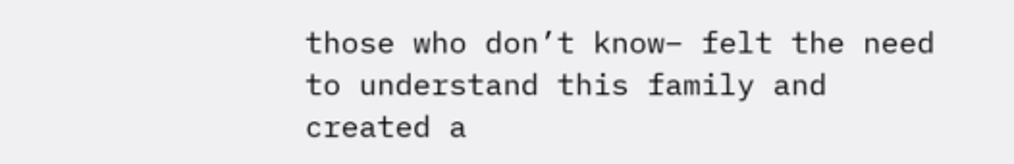those who don’t know– felt the need to understand this family and created a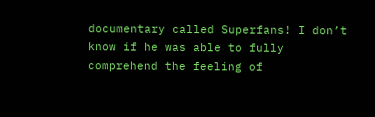documentary called Superfans! I don’t know if he was able to fully comprehend the feeling of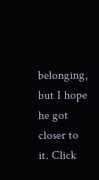belonging, but I hope he got closer to it. Click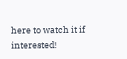here to watch it if interested!